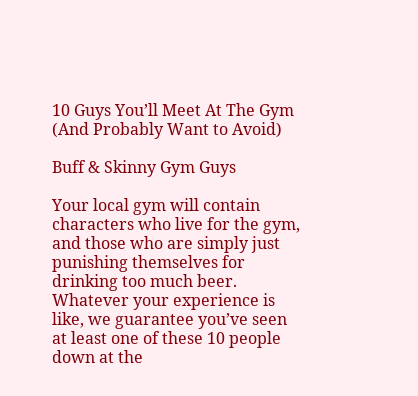10 Guys You’ll Meet At The Gym (And Probably Want to Avoid)

Buff & Skinny Gym Guys

Your local gym will contain characters who live for the gym, and those who are simply just punishing themselves for drinking too much beer. Whatever your experience is like, we guarantee you’ve seen at least one of these 10 people down at the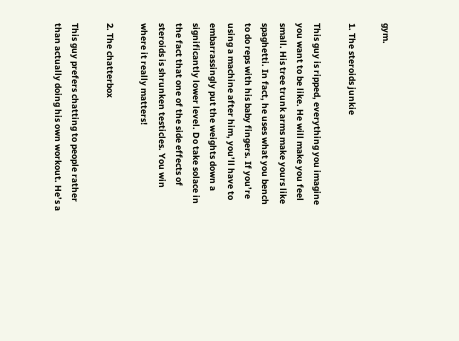gym.

1. The steroids junkie

This guy is ripped, everything you imagine you want to be like. He will make you feel small. His tree trunk arms make yours like spaghetti. In fact, he uses what you bench to do reps with his baby fingers. If you’re using a machine after him, you’ll have to embarrassingly put the weights down a significantly lower level. Do take solace in the fact that one of the side effects of steroids is shrunken testicles. You win where it really matters!

2. The chatterbox

This guy prefers chatting to people rather than actually doing his own workout. He’s a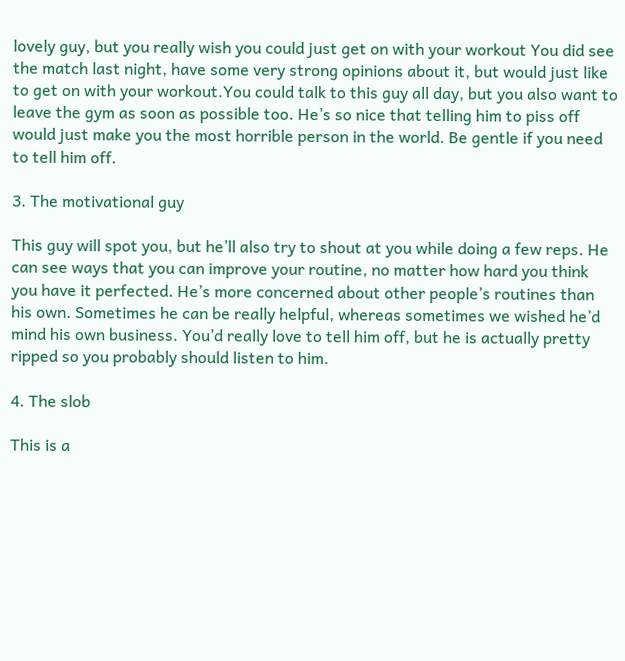lovely guy, but you really wish you could just get on with your workout You did see the match last night, have some very strong opinions about it, but would just like to get on with your workout.You could talk to this guy all day, but you also want to leave the gym as soon as possible too. He’s so nice that telling him to piss off would just make you the most horrible person in the world. Be gentle if you need to tell him off.

3. The motivational guy

This guy will spot you, but he’ll also try to shout at you while doing a few reps. He can see ways that you can improve your routine, no matter how hard you think you have it perfected. He’s more concerned about other people’s routines than his own. Sometimes he can be really helpful, whereas sometimes we wished he’d mind his own business. You’d really love to tell him off, but he is actually pretty ripped so you probably should listen to him.

4. The slob

This is a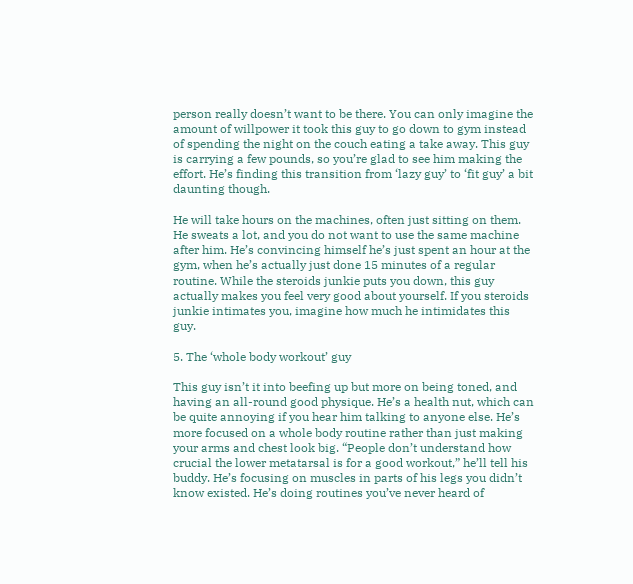person really doesn’t want to be there. You can only imagine the amount of willpower it took this guy to go down to gym instead of spending the night on the couch eating a take away. This guy is carrying a few pounds, so you’re glad to see him making the effort. He’s finding this transition from ‘lazy guy’ to ‘fit guy’ a bit daunting though.

He will take hours on the machines, often just sitting on them. He sweats a lot, and you do not want to use the same machine after him. He’s convincing himself he’s just spent an hour at the gym, when he’s actually just done 15 minutes of a regular routine. While the steroids junkie puts you down, this guy actually makes you feel very good about yourself. If you steroids junkie intimates you, imagine how much he intimidates this guy.

5. The ‘whole body workout’ guy

This guy isn’t it into beefing up but more on being toned, and having an all-round good physique. He’s a health nut, which can be quite annoying if you hear him talking to anyone else. He’s more focused on a whole body routine rather than just making your arms and chest look big. “People don’t understand how crucial the lower metatarsal is for a good workout,” he’ll tell his buddy. He’s focusing on muscles in parts of his legs you didn’t know existed. He’s doing routines you’ve never heard of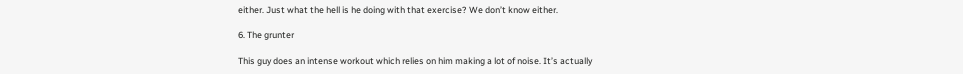either. Just what the hell is he doing with that exercise? We don’t know either.

6. The grunter

This guy does an intense workout which relies on him making a lot of noise. It’s actually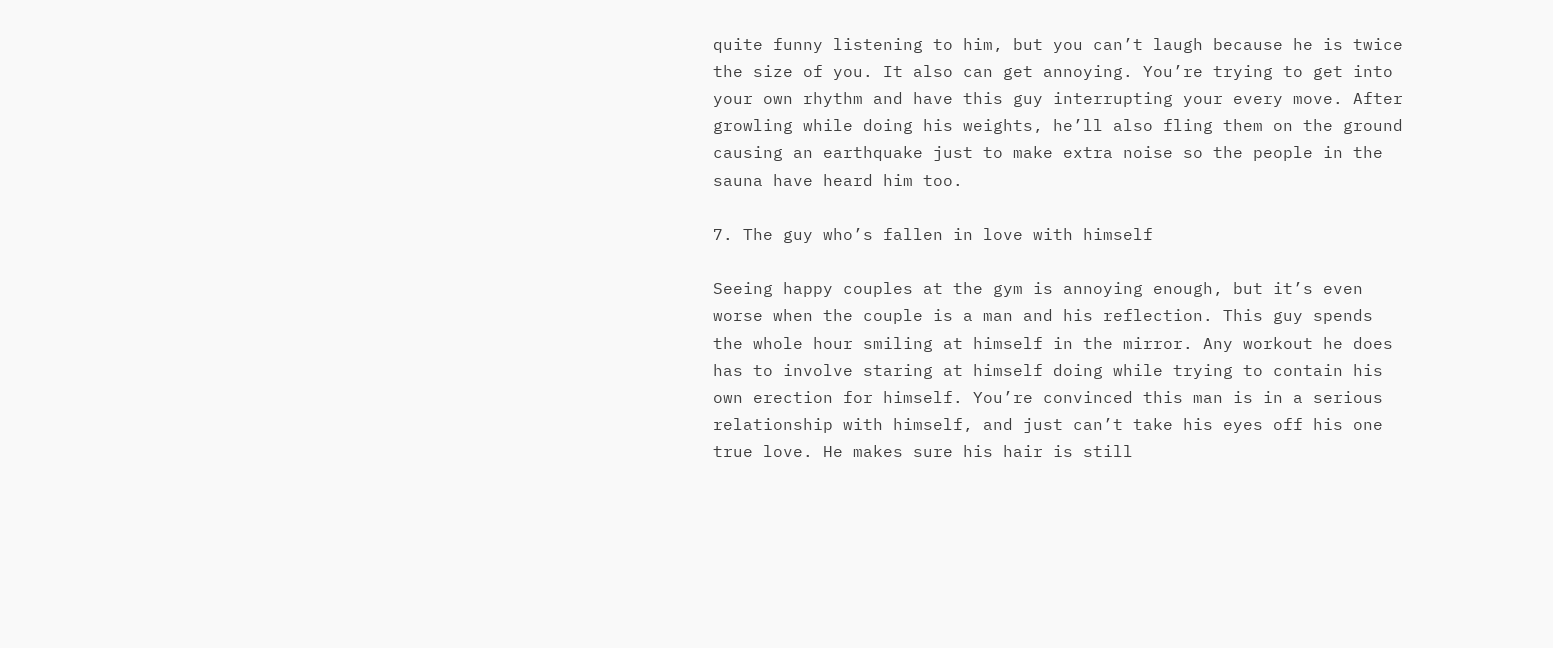quite funny listening to him, but you can’t laugh because he is twice the size of you. It also can get annoying. You’re trying to get into your own rhythm and have this guy interrupting your every move. After growling while doing his weights, he’ll also fling them on the ground causing an earthquake just to make extra noise so the people in the sauna have heard him too.

7. The guy who’s fallen in love with himself

Seeing happy couples at the gym is annoying enough, but it’s even worse when the couple is a man and his reflection. This guy spends the whole hour smiling at himself in the mirror. Any workout he does has to involve staring at himself doing while trying to contain his own erection for himself. You’re convinced this man is in a serious relationship with himself, and just can’t take his eyes off his one true love. He makes sure his hair is still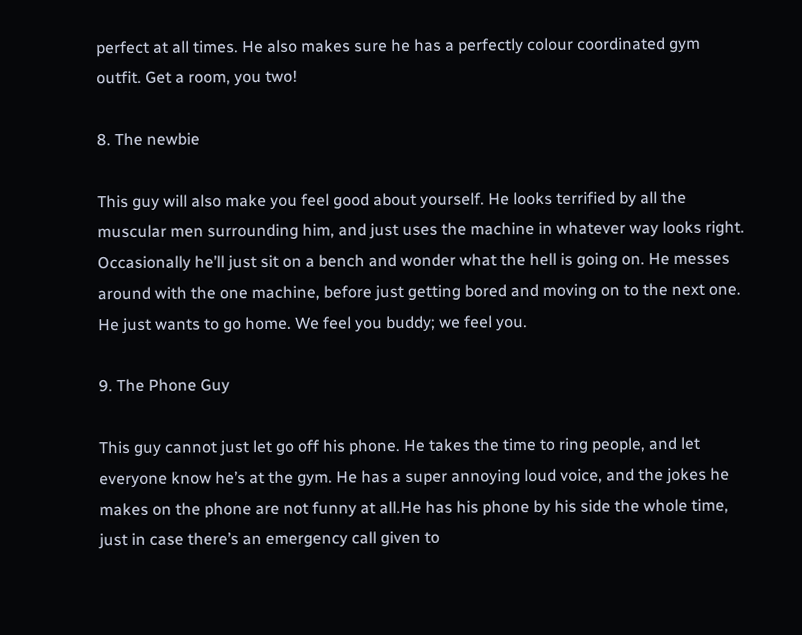perfect at all times. He also makes sure he has a perfectly colour coordinated gym outfit. Get a room, you two!

8. The newbie

This guy will also make you feel good about yourself. He looks terrified by all the muscular men surrounding him, and just uses the machine in whatever way looks right. Occasionally he’ll just sit on a bench and wonder what the hell is going on. He messes around with the one machine, before just getting bored and moving on to the next one. He just wants to go home. We feel you buddy; we feel you.

9. The Phone Guy

This guy cannot just let go off his phone. He takes the time to ring people, and let everyone know he’s at the gym. He has a super annoying loud voice, and the jokes he makes on the phone are not funny at all.He has his phone by his side the whole time, just in case there’s an emergency call given to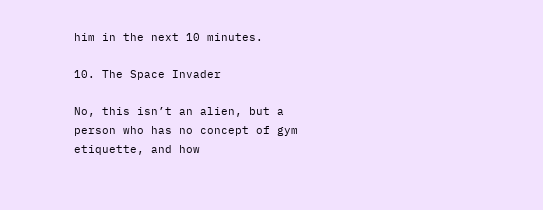him in the next 10 minutes.

10. The Space Invader

No, this isn’t an alien, but a person who has no concept of gym etiquette, and how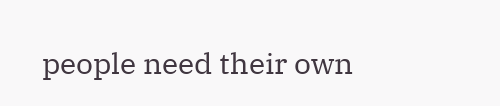people need their own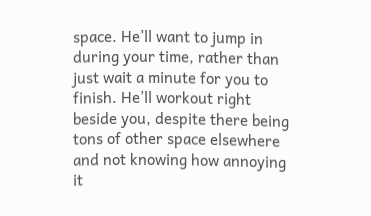space. He’ll want to jump in during your time, rather than just wait a minute for you to finish. He’ll workout right beside you, despite there being tons of other space elsewhere and not knowing how annoying it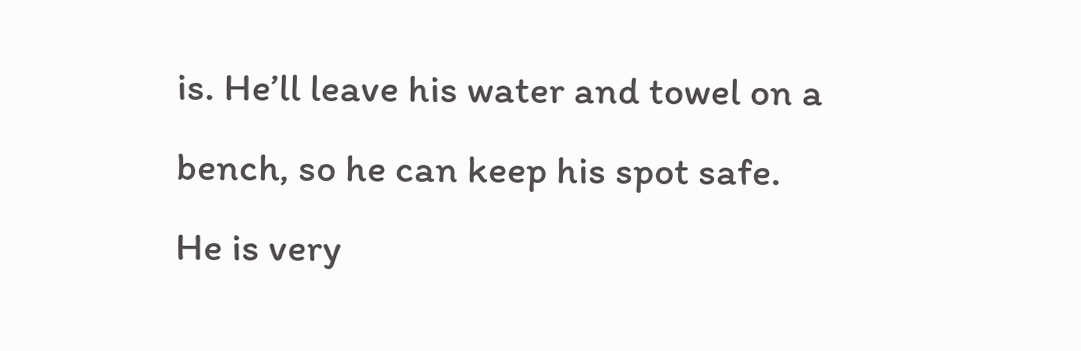is. He’ll leave his water and towel on a bench, so he can keep his spot safe. He is very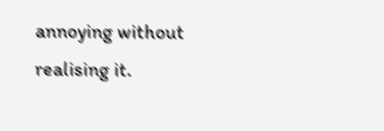annoying without realising it.